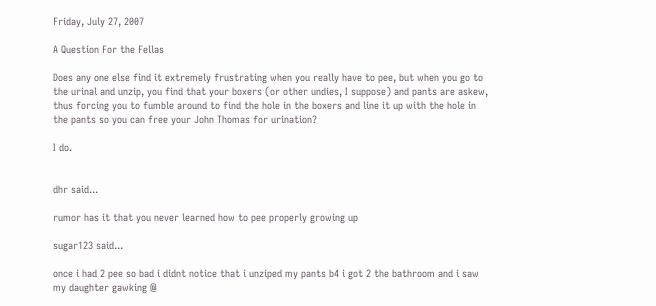Friday, July 27, 2007

A Question For the Fellas

Does any one else find it extremely frustrating when you really have to pee, but when you go to the urinal and unzip, you find that your boxers (or other undies, I suppose) and pants are askew, thus forcing you to fumble around to find the hole in the boxers and line it up with the hole in the pants so you can free your John Thomas for urination?

I do.


dhr said...

rumor has it that you never learned how to pee properly growing up

sugar123 said...

once i had 2 pee so bad i didnt notice that i unziped my pants b4 i got 2 the bathroom and i saw my daughter gawking @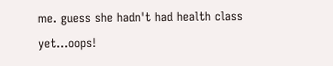me. guess she hadn't had health class yet...oops!